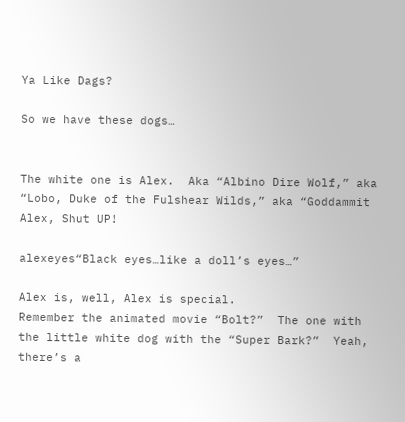Ya Like Dags?

So we have these dogs…


The white one is Alex.  Aka “Albino Dire Wolf,” aka “Lobo, Duke of the Fulshear Wilds,” aka “Goddammit Alex, Shut UP!

alexeyes“Black eyes…like a doll’s eyes…”

Alex is, well, Alex is special.
Remember the animated movie “Bolt?”  The one with the little white dog with the “Super Bark?”  Yeah, there’s a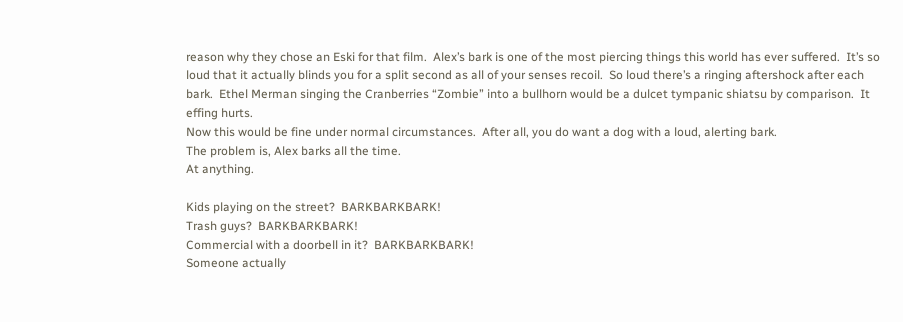reason why they chose an Eski for that film.  Alex’s bark is one of the most piercing things this world has ever suffered.  It’s so loud that it actually blinds you for a split second as all of your senses recoil.  So loud there’s a ringing aftershock after each bark.  Ethel Merman singing the Cranberries “Zombie” into a bullhorn would be a dulcet tympanic shiatsu by comparison.  It effing hurts.
Now this would be fine under normal circumstances.  After all, you do want a dog with a loud, alerting bark.
The problem is, Alex barks all the time.
At anything.

Kids playing on the street?  BARKBARKBARK!
Trash guys?  BARKBARKBARK!
Commercial with a doorbell in it?  BARKBARKBARK!
Someone actually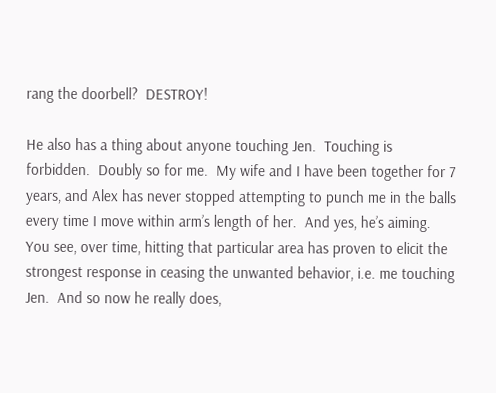rang the doorbell?  DESTROY!

He also has a thing about anyone touching Jen.  Touching is forbidden.  Doubly so for me.  My wife and I have been together for 7 years, and Alex has never stopped attempting to punch me in the balls every time I move within arm’s length of her.  And yes, he’s aiming.  You see, over time, hitting that particular area has proven to elicit the strongest response in ceasing the unwanted behavior, i.e. me touching Jen.  And so now he really does,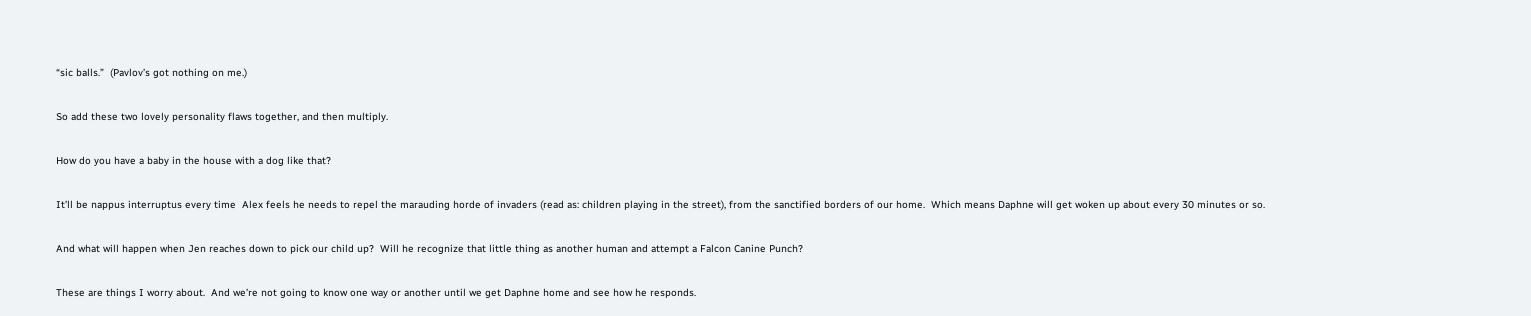“sic balls.”  (Pavlov’s got nothing on me.)

So add these two lovely personality flaws together, and then multiply.

How do you have a baby in the house with a dog like that?

It’ll be nappus interruptus every time  Alex feels he needs to repel the marauding horde of invaders (read as: children playing in the street), from the sanctified borders of our home.  Which means Daphne will get woken up about every 30 minutes or so.

And what will happen when Jen reaches down to pick our child up?  Will he recognize that little thing as another human and attempt a Falcon Canine Punch?

These are things I worry about.  And we’re not going to know one way or another until we get Daphne home and see how he responds.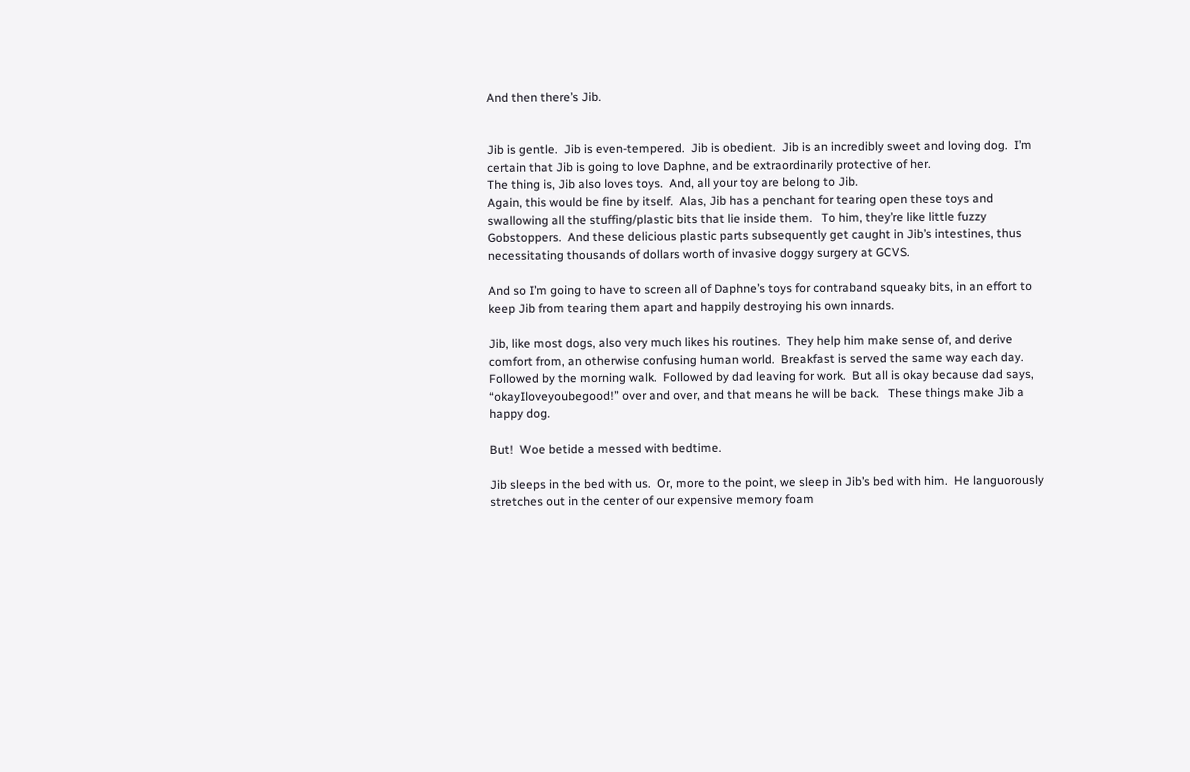And then there’s Jib.


Jib is gentle.  Jib is even-tempered.  Jib is obedient.  Jib is an incredibly sweet and loving dog.  I’m certain that Jib is going to love Daphne, and be extraordinarily protective of her.
The thing is, Jib also loves toys.  And, all your toy are belong to Jib.
Again, this would be fine by itself.  Alas, Jib has a penchant for tearing open these toys and swallowing all the stuffing/plastic bits that lie inside them.   To him, they’re like little fuzzy Gobstoppers.  And these delicious plastic parts subsequently get caught in Jib’s intestines, thus necessitating thousands of dollars worth of invasive doggy surgery at GCVS.

And so I’m going to have to screen all of Daphne’s toys for contraband squeaky bits, in an effort to keep Jib from tearing them apart and happily destroying his own innards.

Jib, like most dogs, also very much likes his routines.  They help him make sense of, and derive comfort from, an otherwise confusing human world.  Breakfast is served the same way each day.  Followed by the morning walk.  Followed by dad leaving for work.  But all is okay because dad says, “okayIloveyoubegood!” over and over, and that means he will be back.   These things make Jib a happy dog.

But!  Woe betide a messed with bedtime.

Jib sleeps in the bed with us.  Or, more to the point, we sleep in Jib’s bed with him.  He languorously stretches out in the center of our expensive memory foam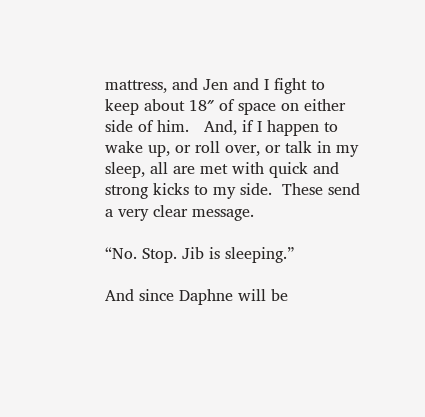mattress, and Jen and I fight to keep about 18″ of space on either side of him.   And, if I happen to wake up, or roll over, or talk in my sleep, all are met with quick and strong kicks to my side.  These send a very clear message.

“No. Stop. Jib is sleeping.”

And since Daphne will be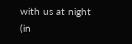with us at night (in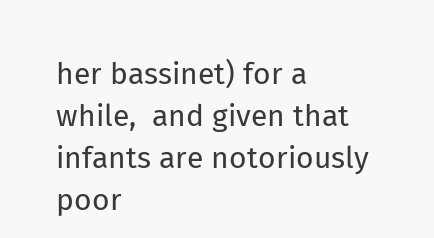her bassinet) for a while,  and given that infants are notoriously poor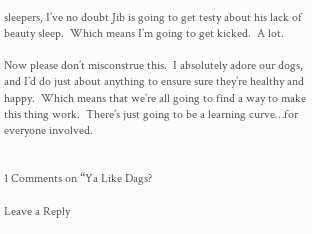sleepers, I’ve no doubt Jib is going to get testy about his lack of beauty sleep.  Which means I’m going to get kicked.  A lot.

Now please don’t misconstrue this.  I absolutely adore our dogs, and I’d do just about anything to ensure sure they’re healthy and happy.  Which means that we’re all going to find a way to make this thing work.  There’s just going to be a learning curve…for everyone involved.


1 Comments on “Ya Like Dags?

Leave a Reply